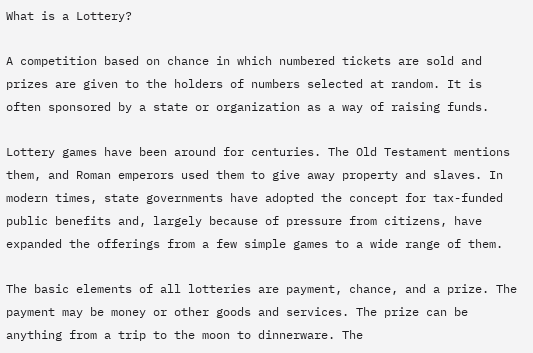What is a Lottery?

A competition based on chance in which numbered tickets are sold and prizes are given to the holders of numbers selected at random. It is often sponsored by a state or organization as a way of raising funds.

Lottery games have been around for centuries. The Old Testament mentions them, and Roman emperors used them to give away property and slaves. In modern times, state governments have adopted the concept for tax-funded public benefits and, largely because of pressure from citizens, have expanded the offerings from a few simple games to a wide range of them.

The basic elements of all lotteries are payment, chance, and a prize. The payment may be money or other goods and services. The prize can be anything from a trip to the moon to dinnerware. The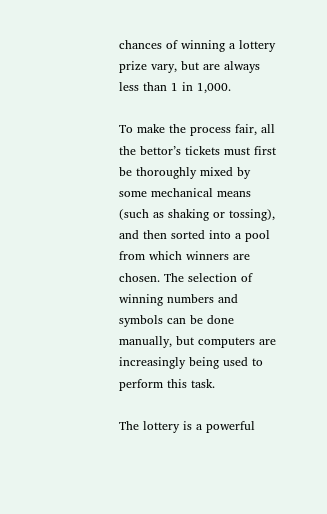chances of winning a lottery prize vary, but are always less than 1 in 1,000.

To make the process fair, all the bettor’s tickets must first be thoroughly mixed by some mechanical means (such as shaking or tossing), and then sorted into a pool from which winners are chosen. The selection of winning numbers and symbols can be done manually, but computers are increasingly being used to perform this task.

The lottery is a powerful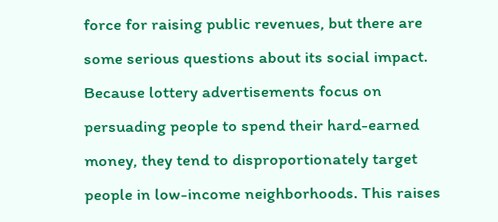force for raising public revenues, but there are some serious questions about its social impact. Because lottery advertisements focus on persuading people to spend their hard-earned money, they tend to disproportionately target people in low-income neighborhoods. This raises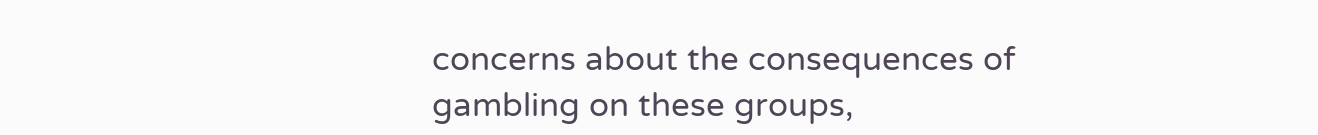concerns about the consequences of gambling on these groups,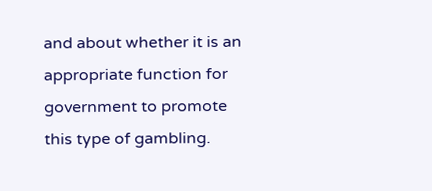and about whether it is an appropriate function for government to promote this type of gambling.